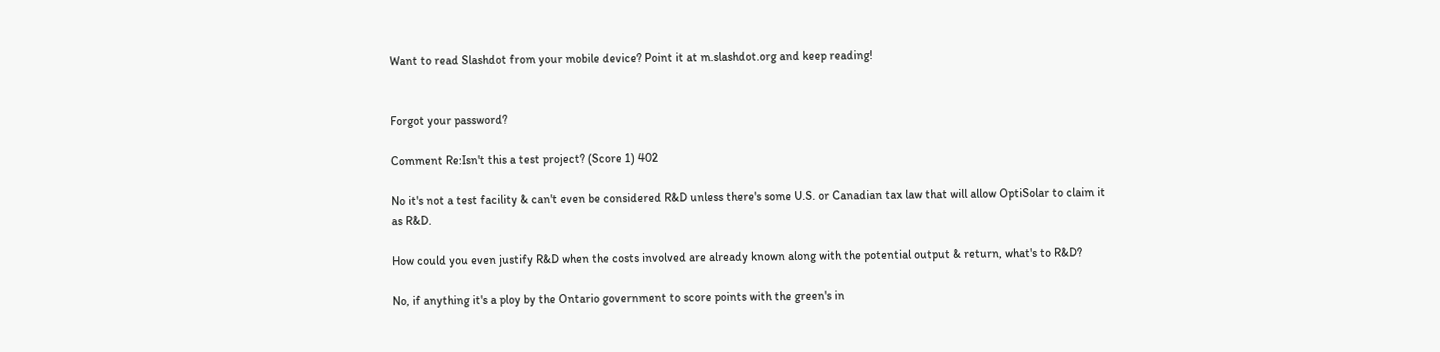Want to read Slashdot from your mobile device? Point it at m.slashdot.org and keep reading!


Forgot your password?

Comment Re:Isn't this a test project? (Score 1) 402

No it's not a test facility & can't even be considered R&D unless there's some U.S. or Canadian tax law that will allow OptiSolar to claim it as R&D.

How could you even justify R&D when the costs involved are already known along with the potential output & return, what's to R&D?

No, if anything it's a ploy by the Ontario government to score points with the green's in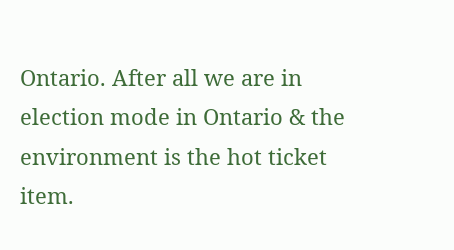Ontario. After all we are in election mode in Ontario & the environment is the hot ticket item.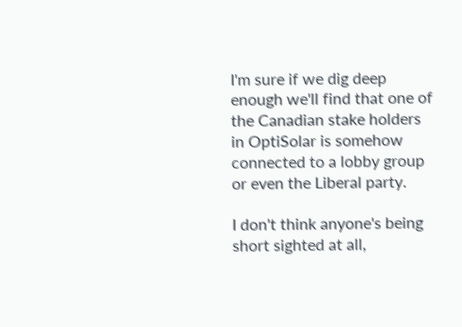I'm sure if we dig deep enough we'll find that one of the Canadian stake holders in OptiSolar is somehow connected to a lobby group or even the Liberal party.

I don't think anyone's being short sighted at all,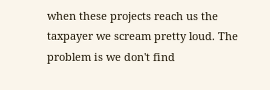when these projects reach us the taxpayer we scream pretty loud. The problem is we don't find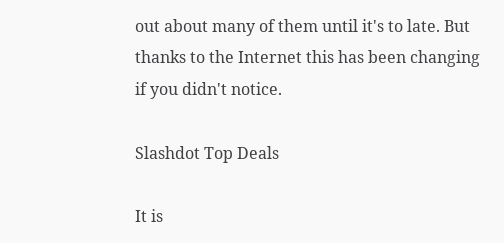out about many of them until it's to late. But thanks to the Internet this has been changing if you didn't notice.

Slashdot Top Deals

It is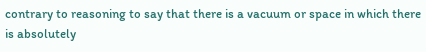contrary to reasoning to say that there is a vacuum or space in which there is absolutely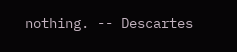nothing. -- Descartes